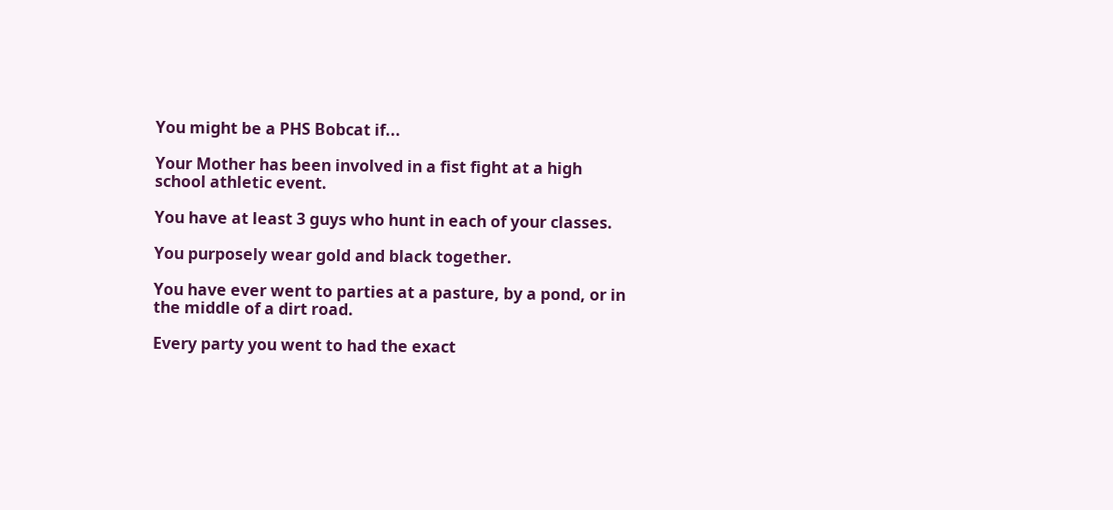You might be a PHS Bobcat if...

Your Mother has been involved in a fist fight at a high school athletic event.

You have at least 3 guys who hunt in each of your classes.

You purposely wear gold and black together.

You have ever went to parties at a pasture, by a pond, or in the middle of a dirt road.

Every party you went to had the exact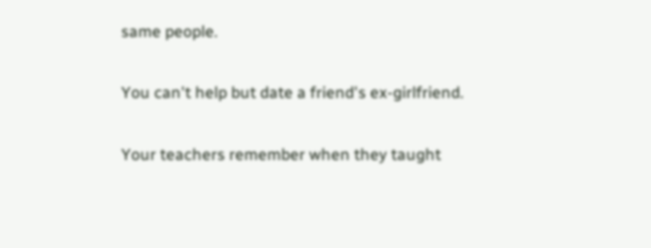same people.

You can't help but date a friend's ex-girlfriend.

Your teachers remember when they taught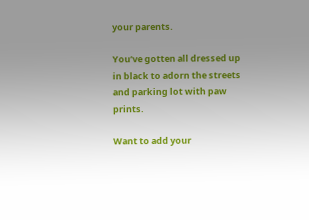your parents.

You’ve gotten all dressed up in black to adorn the streets and parking lot with paw prints.

Want to add your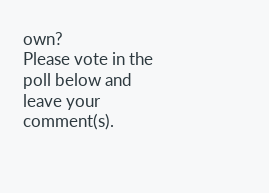own?
Please vote in the poll below and leave your comment(s).